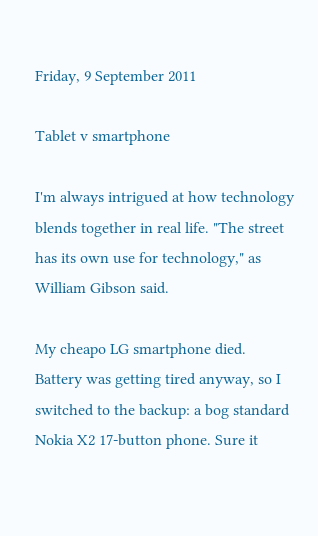Friday, 9 September 2011

Tablet v smartphone

I'm always intrigued at how technology blends together in real life. "The street has its own use for technology," as William Gibson said.

My cheapo LG smartphone died. Battery was getting tired anyway, so I switched to the backup: a bog standard Nokia X2 17-button phone. Sure it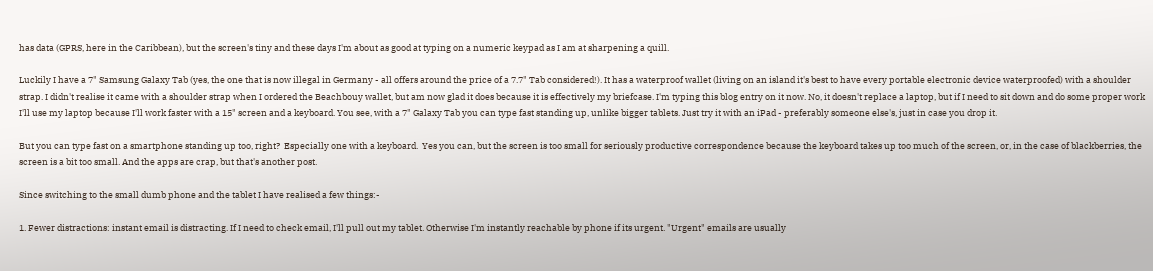has data (GPRS, here in the Caribbean), but the screen's tiny and these days I'm about as good at typing on a numeric keypad as I am at sharpening a quill.

Luckily I have a 7" Samsung Galaxy Tab (yes, the one that is now illegal in Germany - all offers around the price of a 7.7" Tab considered!). It has a waterproof wallet (living on an island it's best to have every portable electronic device waterproofed) with a shoulder strap. I didn't realise it came with a shoulder strap when I ordered the Beachbouy wallet, but am now glad it does because it is effectively my briefcase. I'm typing this blog entry on it now. No, it doesn't replace a laptop, but if I need to sit down and do some proper work I'll use my laptop because I'll work faster with a 15" screen and a keyboard. You see, with a 7" Galaxy Tab you can type fast standing up, unlike bigger tablets. Just try it with an iPad - preferably someone else's, just in case you drop it.

But you can type fast on a smartphone standing up too, right?  Especially one with a keyboard.  Yes you can, but the screen is too small for seriously productive correspondence because the keyboard takes up too much of the screen, or, in the case of blackberries, the screen is a bit too small. And the apps are crap, but that's another post.

Since switching to the small dumb phone and the tablet I have realised a few things:-

1. Fewer distractions: instant email is distracting. If I need to check email, I'll pull out my tablet. Otherwise I'm instantly reachable by phone if its urgent. "Urgent" emails are usually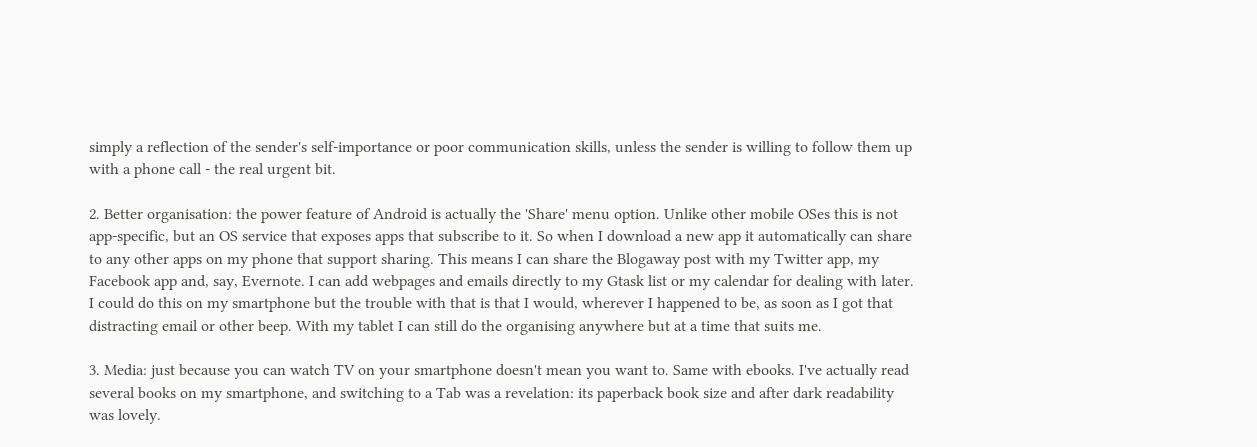simply a reflection of the sender's self-importance or poor communication skills, unless the sender is willing to follow them up with a phone call - the real urgent bit.

2. Better organisation: the power feature of Android is actually the 'Share' menu option. Unlike other mobile OSes this is not app-specific, but an OS service that exposes apps that subscribe to it. So when I download a new app it automatically can share to any other apps on my phone that support sharing. This means I can share the Blogaway post with my Twitter app, my Facebook app and, say, Evernote. I can add webpages and emails directly to my Gtask list or my calendar for dealing with later. I could do this on my smartphone but the trouble with that is that I would, wherever I happened to be, as soon as I got that distracting email or other beep. With my tablet I can still do the organising anywhere but at a time that suits me.

3. Media: just because you can watch TV on your smartphone doesn't mean you want to. Same with ebooks. I've actually read several books on my smartphone, and switching to a Tab was a revelation: its paperback book size and after dark readability was lovely.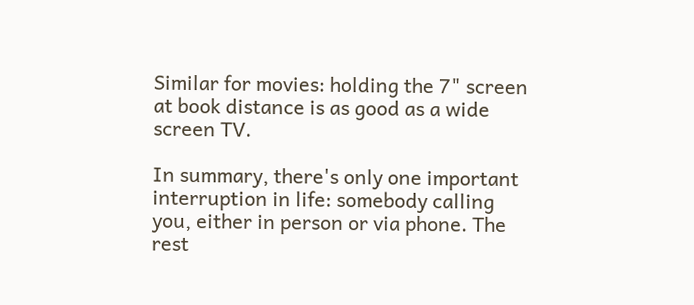Similar for movies: holding the 7" screen at book distance is as good as a wide screen TV.

In summary, there's only one important interruption in life: somebody calling you, either in person or via phone. The rest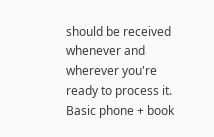should be received whenever and wherever you're ready to process it.  Basic phone + book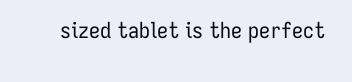sized tablet is the perfect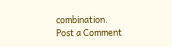combination.
Post a Comment